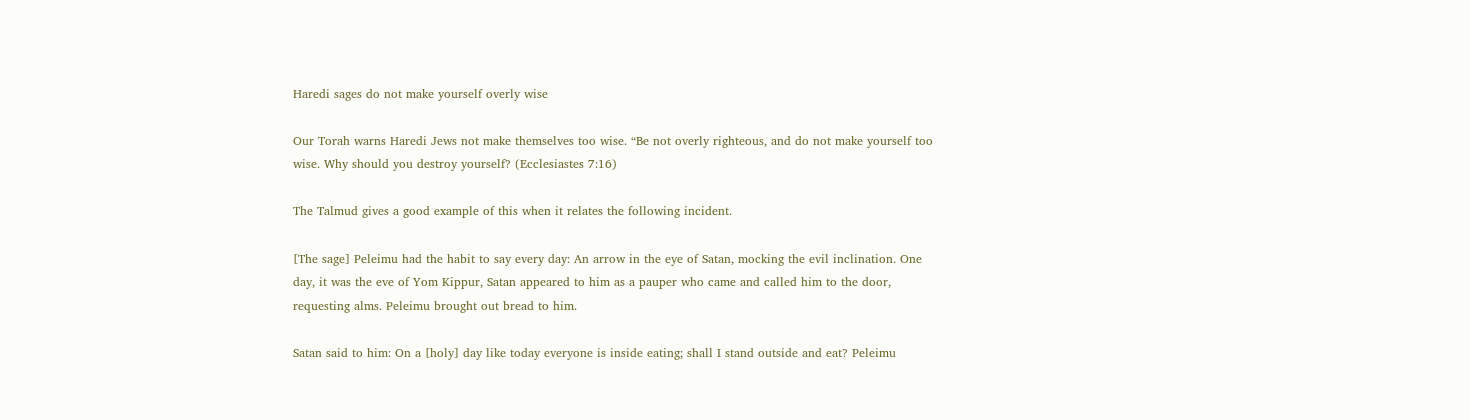Haredi sages do not make yourself overly wise

Our Torah warns Haredi Jews not make themselves too wise. “Be not overly righteous, and do not make yourself too wise. Why should you destroy yourself? (Ecclesiastes 7:16)

The Talmud gives a good example of this when it relates the following incident.

[The sage] Peleimu had the habit to say every day: An arrow in the eye of Satan, mocking the evil inclination. One day, it was the eve of Yom Kippur, Satan appeared to him as a pauper who came and called him to the door, requesting alms. Peleimu brought out bread to him.

Satan said to him: On a [holy] day like today everyone is inside eating; shall I stand outside and eat? Peleimu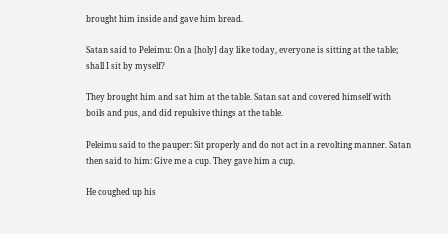brought him inside and gave him bread.

Satan said to Peleimu: On a [holy] day like today, everyone is sitting at the table; shall I sit by myself?

They brought him and sat him at the table. Satan sat and covered himself with boils and pus, and did repulsive things at the table.

Peleimu said to the pauper: Sit properly and do not act in a revolting manner. Satan then said to him: Give me a cup. They gave him a cup.

He coughed up his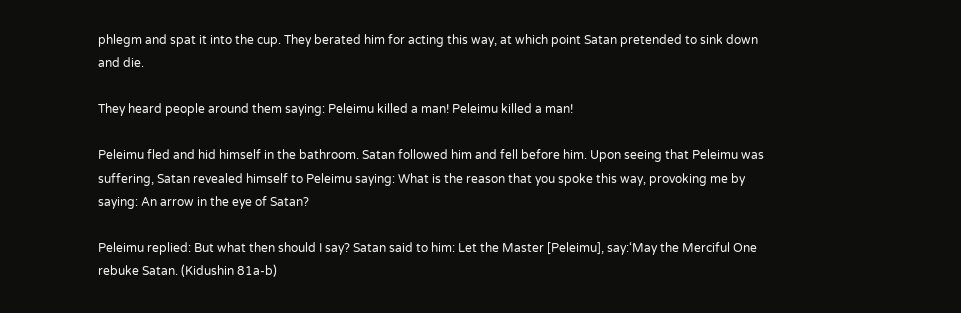phlegm and spat it into the cup. They berated him for acting this way, at which point Satan pretended to sink down and die.

They heard people around them saying: Peleimu killed a man! Peleimu killed a man!

Peleimu fled and hid himself in the bathroom. Satan followed him and fell before him. Upon seeing that Peleimu was suffering, Satan revealed himself to Peleimu saying: What is the reason that you spoke this way, provoking me by saying: An arrow in the eye of Satan?

Peleimu replied: But what then should I say? Satan said to him: Let the Master [Peleimu], say:‘May the Merciful One rebuke Satan. (Kidushin 81a-b)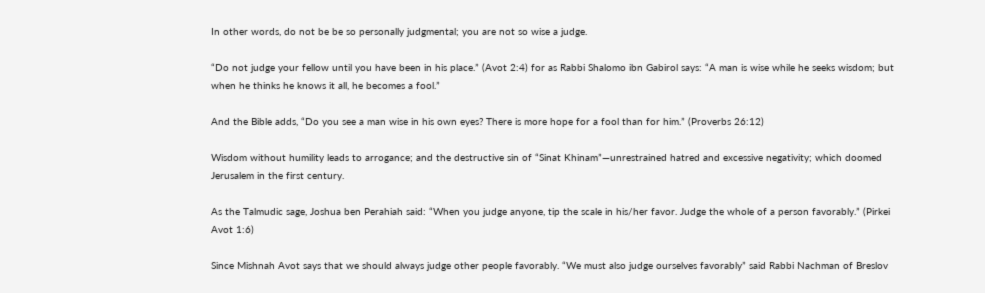In other words, do not be be so personally judgmental; you are not so wise a judge.

“Do not judge your fellow until you have been in his place.” (Avot 2:4) for as Rabbi Shalomo ibn Gabirol says: “A man is wise while he seeks wisdom; but when he thinks he knows it all, he becomes a fool.”

And the Bible adds, “Do you see a man wise in his own eyes? There is more hope for a fool than for him.” (Proverbs 26:12)

Wisdom without humility leads to arrogance; and the destructive sin of “Sinat Khinam”—unrestrained hatred and excessive negativity; which doomed Jerusalem in the first century.

As the Talmudic sage, Joshua ben Perahiah said: “When you judge anyone, tip the scale in his/her favor. Judge the whole of a person favorably.” (Pirkei Avot 1:6)

Since Mishnah Avot says that we should always judge other people favorably. “We must also judge ourselves favorably” said Rabbi Nachman of Breslov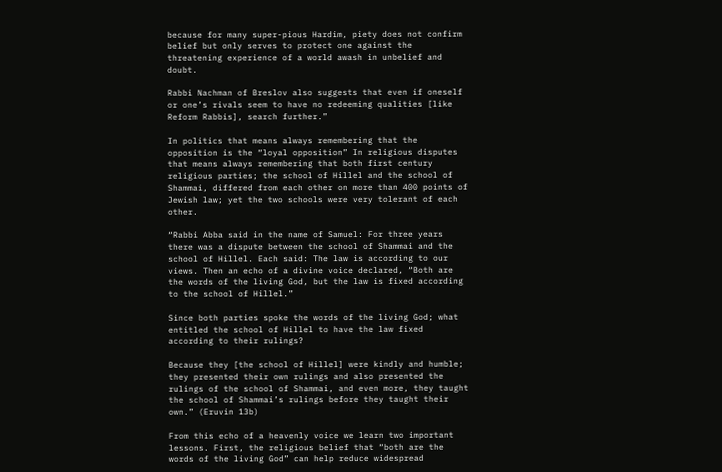because for many super-pious Hardim, piety does not confirm belief but only serves to protect one against the threatening experience of a world awash in unbelief and doubt.

Rabbi Nachman of Breslov also suggests that even if oneself or one’s rivals seem to have no redeeming qualities [like Reform Rabbis], search further.”

In politics that means always remembering that the opposition is the “loyal opposition” In religious disputes that means always remembering that both first century religious parties; the school of Hillel and the school of Shammai, differed from each other on more than 400 points of Jewish law; yet the two schools were very tolerant of each other.

“Rabbi Abba said in the name of Samuel: For three years there was a dispute between the school of Shammai and the school of Hillel. Each said: The law is according to our views. Then an echo of a divine voice declared, “Both are the words of the living God, but the law is fixed according to the school of Hillel.”

Since both parties spoke the words of the living God; what entitled the school of Hillel to have the law fixed according to their rulings?

Because they [the school of Hillel] were kindly and humble; they presented their own rulings and also presented the rulings of the school of Shammai, and even more, they taught the school of Shammai’s rulings before they taught their own.” (Eruvin 13b)

From this echo of a heavenly voice we learn two important lessons. First, the religious belief that “both are the words of the living God” can help reduce widespread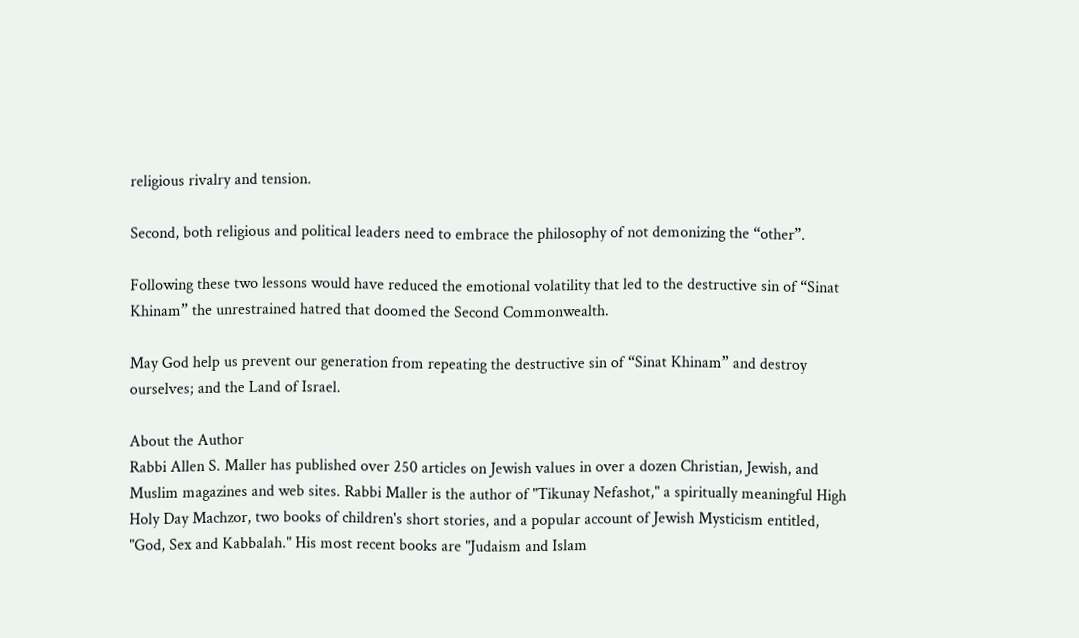religious rivalry and tension.

Second, both religious and political leaders need to embrace the philosophy of not demonizing the “other”.

Following these two lessons would have reduced the emotional volatility that led to the destructive sin of “Sinat Khinam” the unrestrained hatred that doomed the Second Commonwealth.

May God help us prevent our generation from repeating the destructive sin of “Sinat Khinam” and destroy ourselves; and the Land of Israel.

About the Author
Rabbi Allen S. Maller has published over 250 articles on Jewish values in over a dozen Christian, Jewish, and Muslim magazines and web sites. Rabbi Maller is the author of "Tikunay Nefashot," a spiritually meaningful High Holy Day Machzor, two books of children's short stories, and a popular account of Jewish Mysticism entitled, "God, Sex and Kabbalah." His most recent books are "Judaism and Islam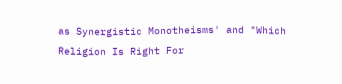as Synergistic Monotheisms' and "Which Religion Is Right For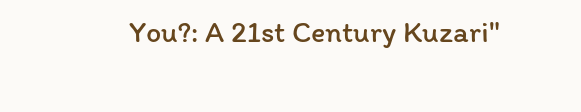You?: A 21st Century Kuzari"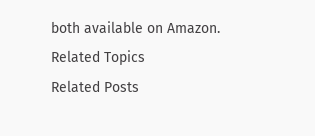both available on Amazon.
Related Topics
Related Posts